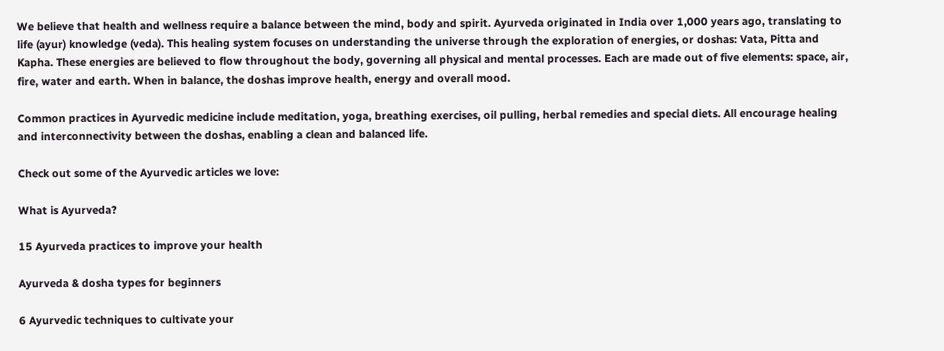We believe that health and wellness require a balance between the mind, body and spirit. Ayurveda originated in India over 1,000 years ago, translating to life (ayur) knowledge (veda). This healing system focuses on understanding the universe through the exploration of energies, or doshas: Vata, Pitta and Kapha. These energies are believed to flow throughout the body, governing all physical and mental processes. Each are made out of five elements: space, air, fire, water and earth. When in balance, the doshas improve health, energy and overall mood.

Common practices in Ayurvedic medicine include meditation, yoga, breathing exercises, oil pulling, herbal remedies and special diets. All encourage healing and interconnectivity between the doshas, enabling a clean and balanced life.

Check out some of the Ayurvedic articles we love:

What is Ayurveda?

15 Ayurveda practices to improve your health

Ayurveda & dosha types for beginners

6 Ayurvedic techniques to cultivate your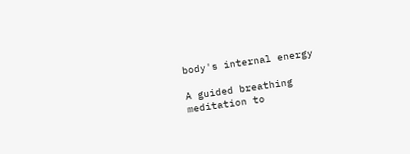body's internal energy

A guided breathing meditation to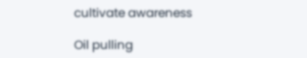cultivate awareness

Oil pulling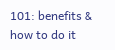101: benefits & how to do it